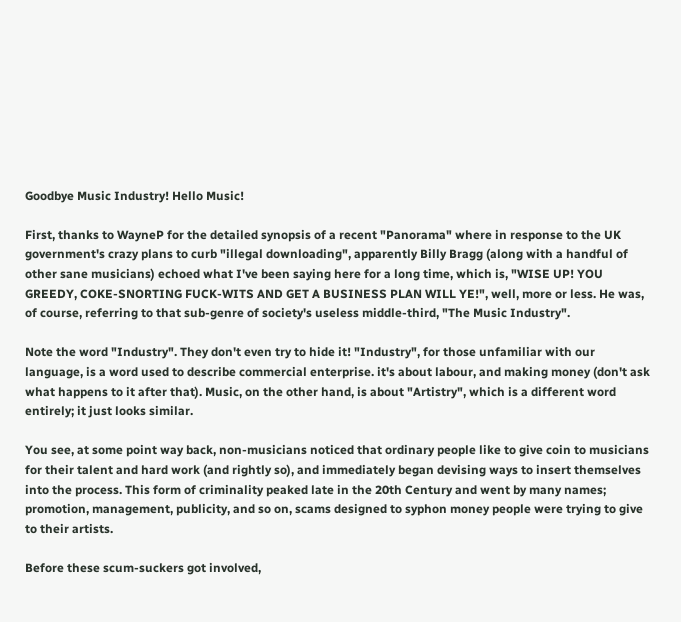Goodbye Music Industry! Hello Music!

First, thanks to WayneP for the detailed synopsis of a recent "Panorama" where in response to the UK government's crazy plans to curb "illegal downloading", apparently Billy Bragg (along with a handful of other sane musicians) echoed what I've been saying here for a long time, which is, "WISE UP! YOU GREEDY, COKE-SNORTING FUCK-WITS AND GET A BUSINESS PLAN WILL YE!", well, more or less. He was, of course, referring to that sub-genre of society's useless middle-third, "The Music Industry".

Note the word "Industry". They don't even try to hide it! "Industry", for those unfamiliar with our language, is a word used to describe commercial enterprise. it's about labour, and making money (don't ask what happens to it after that). Music, on the other hand, is about "Artistry", which is a different word entirely; it just looks similar.

You see, at some point way back, non-musicians noticed that ordinary people like to give coin to musicians for their talent and hard work (and rightly so), and immediately began devising ways to insert themselves into the process. This form of criminality peaked late in the 20th Century and went by many names; promotion, management, publicity, and so on, scams designed to syphon money people were trying to give to their artists.

Before these scum-suckers got involved,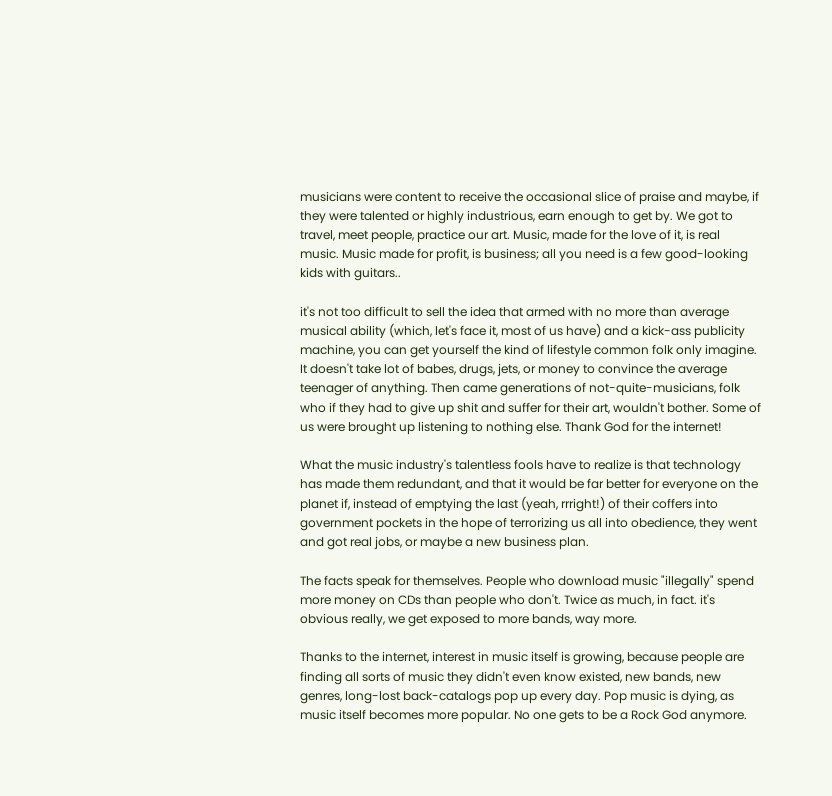musicians were content to receive the occasional slice of praise and maybe, if they were talented or highly industrious, earn enough to get by. We got to travel, meet people, practice our art. Music, made for the love of it, is real music. Music made for profit, is business; all you need is a few good-looking kids with guitars..

it's not too difficult to sell the idea that armed with no more than average musical ability (which, let's face it, most of us have) and a kick-ass publicity machine, you can get yourself the kind of lifestyle common folk only imagine. It doesn't take lot of babes, drugs, jets, or money to convince the average teenager of anything. Then came generations of not-quite-musicians, folk who if they had to give up shit and suffer for their art, wouldn't bother. Some of us were brought up listening to nothing else. Thank God for the internet!

What the music industry's talentless fools have to realize is that technology has made them redundant, and that it would be far better for everyone on the planet if, instead of emptying the last (yeah, rrright!) of their coffers into government pockets in the hope of terrorizing us all into obedience, they went and got real jobs, or maybe a new business plan.

The facts speak for themselves. People who download music "illegally" spend more money on CDs than people who don't. Twice as much, in fact. it's obvious really, we get exposed to more bands, way more.

Thanks to the internet, interest in music itself is growing, because people are finding all sorts of music they didn't even know existed, new bands, new genres, long-lost back-catalogs pop up every day. Pop music is dying, as music itself becomes more popular. No one gets to be a Rock God anymore.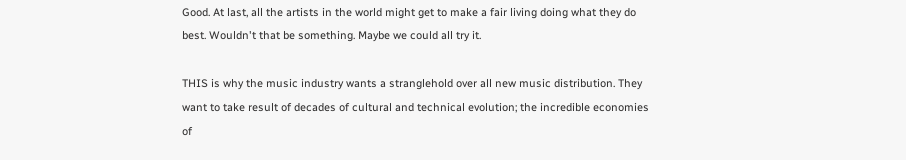Good. At last, all the artists in the world might get to make a fair living doing what they do best. Wouldn't that be something. Maybe we could all try it.

THIS is why the music industry wants a stranglehold over all new music distribution. They want to take result of decades of cultural and technical evolution; the incredible economies of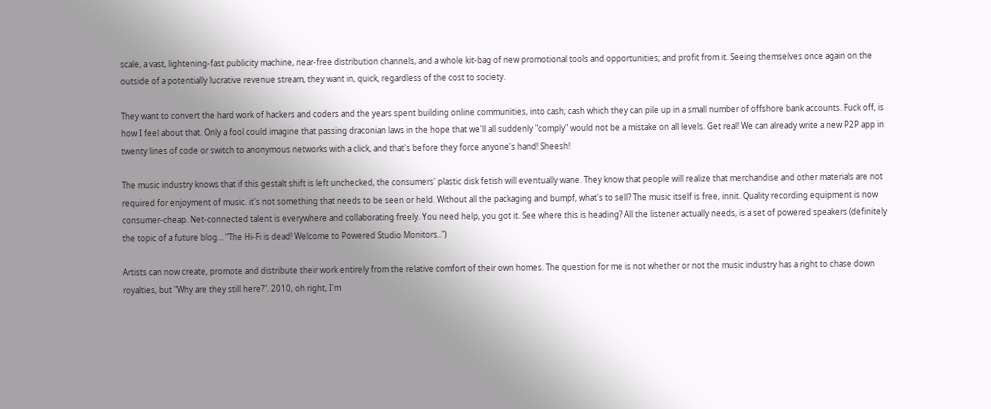scale, a vast, lightening-fast publicity machine, near-free distribution channels, and a whole kit-bag of new promotional tools and opportunities; and profit from it. Seeing themselves once again on the outside of a potentially lucrative revenue stream, they want in, quick, regardless of the cost to society.

They want to convert the hard work of hackers and coders and the years spent building online communities, into cash; cash which they can pile up in a small number of offshore bank accounts. Fuck off, is how I feel about that. Only a fool could imagine that passing draconian laws in the hope that we'll all suddenly "comply" would not be a mistake on all levels. Get real! We can already write a new P2P app in twenty lines of code or switch to anonymous networks with a click, and that's before they force anyone's hand! Sheesh!

The music industry knows that if this gestalt shift is left unchecked, the consumers' plastic disk fetish will eventually wane. They know that people will realize that merchandise and other materials are not required for enjoyment of music. it's not something that needs to be seen or held. Without all the packaging and bumpf, what's to sell? The music itself is free, innit. Quality recording equipment is now consumer-cheap. Net-connected talent is everywhere and collaborating freely. You need help, you got it. See where this is heading? All the listener actually needs, is a set of powered speakers (definitely the topic of a future blog... "The Hi-Fi is dead! Welcome to Powered Studio Monitors..")

Artists can now create, promote and distribute their work entirely from the relative comfort of their own homes. The question for me is not whether or not the music industry has a right to chase down royalties, but "Why are they still here?". 2010, oh right, I'm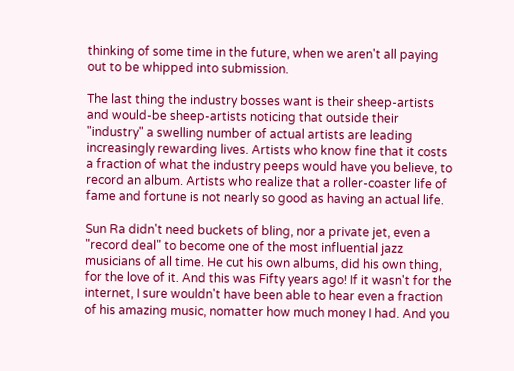thinking of some time in the future, when we aren't all paying out to be whipped into submission.

The last thing the industry bosses want is their sheep-artists and would-be sheep-artists noticing that outside their "industry" a swelling number of actual artists are leading increasingly rewarding lives. Artists who know fine that it costs a fraction of what the industry peeps would have you believe, to record an album. Artists who realize that a roller-coaster life of fame and fortune is not nearly so good as having an actual life.

Sun Ra didn't need buckets of bling, nor a private jet, even a "record deal" to become one of the most influential jazz musicians of all time. He cut his own albums, did his own thing, for the love of it. And this was Fifty years ago! If it wasn't for the internet, I sure wouldn't have been able to hear even a fraction of his amazing music, nomatter how much money I had. And you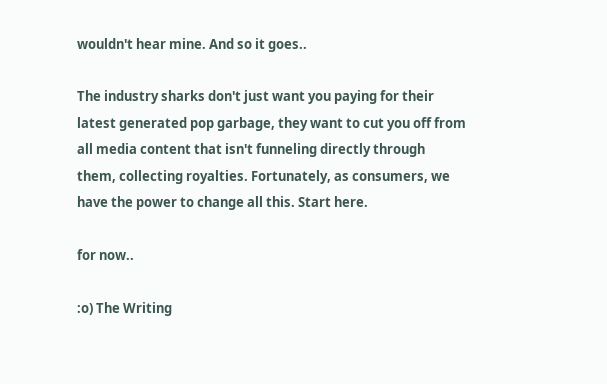wouldn't hear mine. And so it goes..

The industry sharks don't just want you paying for their latest generated pop garbage, they want to cut you off from all media content that isn't funneling directly through them, collecting royalties. Fortunately, as consumers, we have the power to change all this. Start here.

for now..

:o) The Writing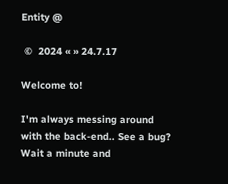Entity @

 ©  2024 « » 24.7.17

Welcome to!

I'm always messing around with the back-end.. See a bug? Wait a minute and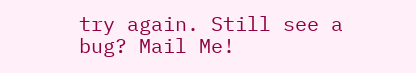try again. Still see a bug? Mail Me!